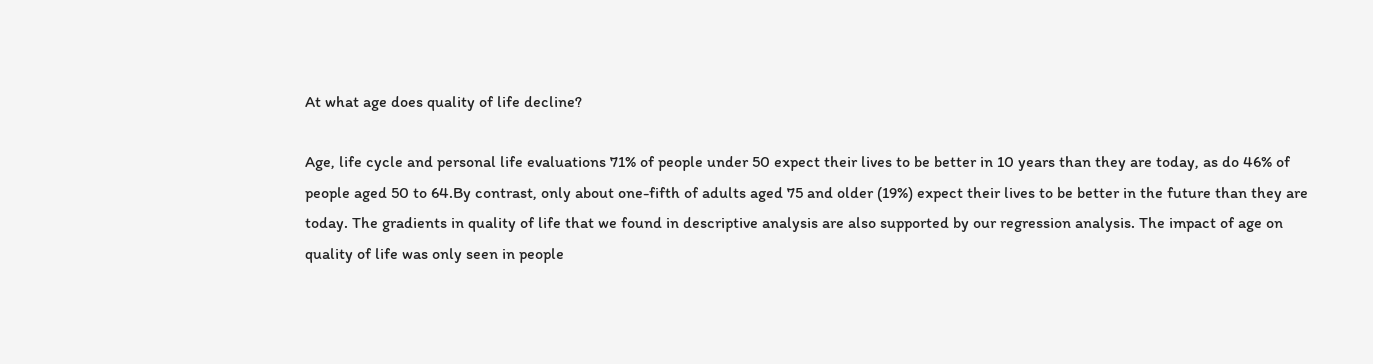At what age does quality of life decline?

Age, life cycle and personal life evaluations 71% of people under 50 expect their lives to be better in 10 years than they are today, as do 46% of people aged 50 to 64.By contrast, only about one-fifth of adults aged 75 and older (19%) expect their lives to be better in the future than they are today. The gradients in quality of life that we found in descriptive analysis are also supported by our regression analysis. The impact of age on quality of life was only seen in people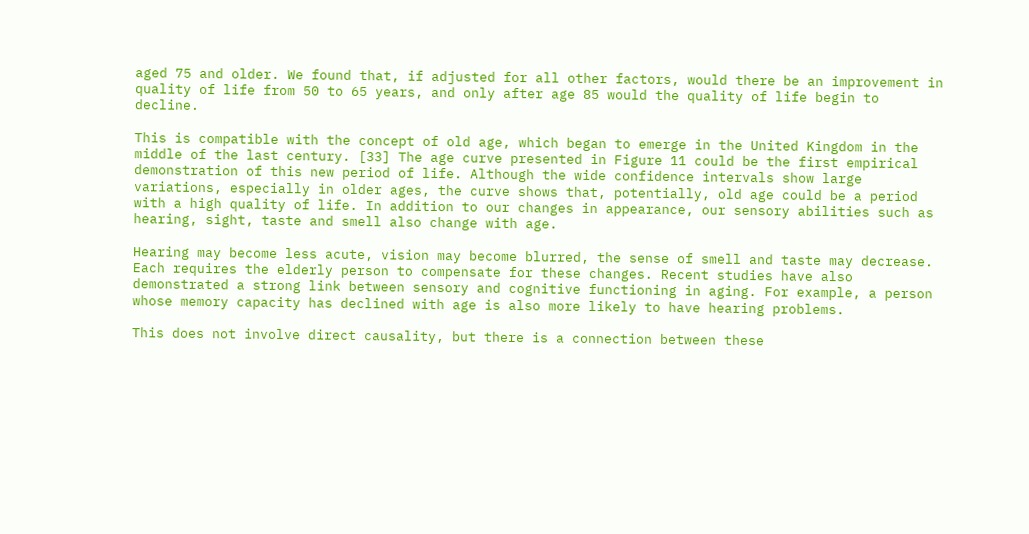aged 75 and older. We found that, if adjusted for all other factors, would there be an improvement in quality of life from 50 to 65 years, and only after age 85 would the quality of life begin to decline.

This is compatible with the concept of old age, which began to emerge in the United Kingdom in the middle of the last century. [33] The age curve presented in Figure 11 could be the first empirical demonstration of this new period of life. Although the wide confidence intervals show large variations, especially in older ages, the curve shows that, potentially, old age could be a period with a high quality of life. In addition to our changes in appearance, our sensory abilities such as hearing, sight, taste and smell also change with age.

Hearing may become less acute, vision may become blurred, the sense of smell and taste may decrease. Each requires the elderly person to compensate for these changes. Recent studies have also demonstrated a strong link between sensory and cognitive functioning in aging. For example, a person whose memory capacity has declined with age is also more likely to have hearing problems.

This does not involve direct causality, but there is a connection between these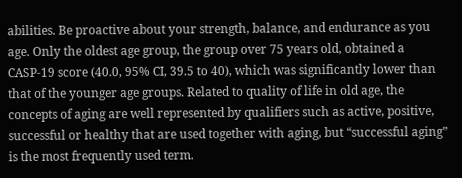abilities. Be proactive about your strength, balance, and endurance as you age. Only the oldest age group, the group over 75 years old, obtained a CASP‐19 score (40.0, 95% CI, 39.5 to 40), which was significantly lower than that of the younger age groups. Related to quality of life in old age, the concepts of aging are well represented by qualifiers such as active, positive, successful or healthy that are used together with aging, but “successful aging” is the most frequently used term.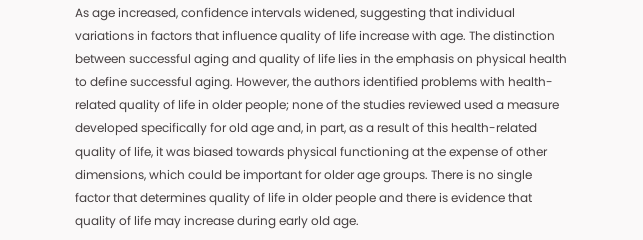As age increased, confidence intervals widened, suggesting that individual variations in factors that influence quality of life increase with age. The distinction between successful aging and quality of life lies in the emphasis on physical health to define successful aging. However, the authors identified problems with health-related quality of life in older people; none of the studies reviewed used a measure developed specifically for old age and, in part, as a result of this health-related quality of life, it was biased towards physical functioning at the expense of other dimensions, which could be important for older age groups. There is no single factor that determines quality of life in older people and there is evidence that quality of life may increase during early old age.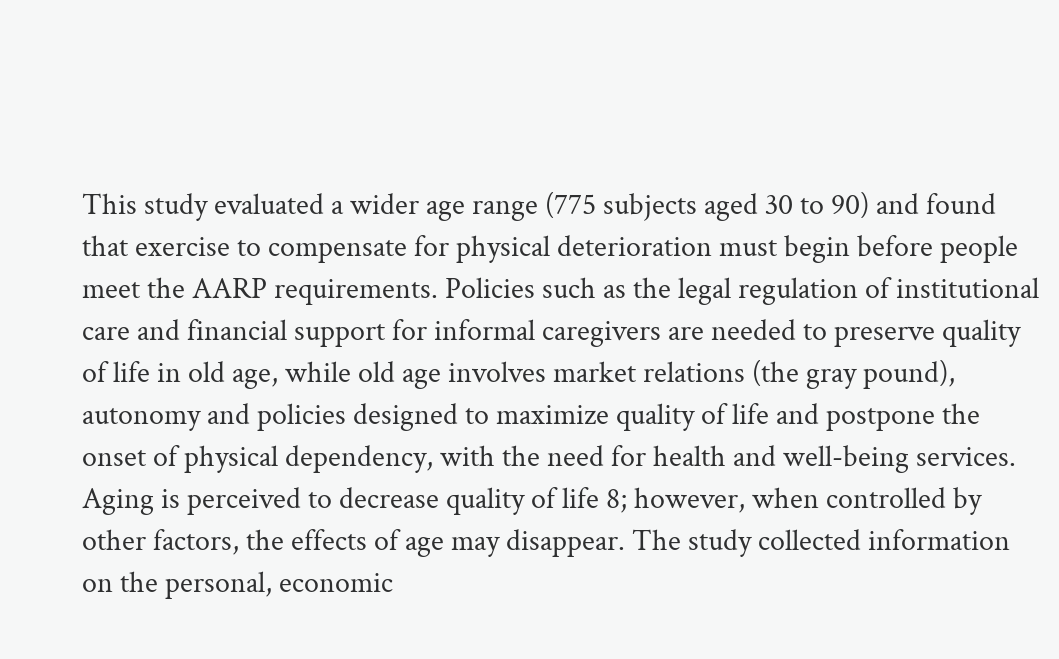This study evaluated a wider age range (775 subjects aged 30 to 90) and found that exercise to compensate for physical deterioration must begin before people meet the AARP requirements. Policies such as the legal regulation of institutional care and financial support for informal caregivers are needed to preserve quality of life in old age, while old age involves market relations (the gray pound), autonomy and policies designed to maximize quality of life and postpone the onset of physical dependency, with the need for health and well-being services. Aging is perceived to decrease quality of life 8; however, when controlled by other factors, the effects of age may disappear. The study collected information on the personal, economic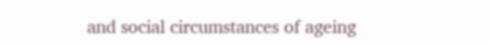and social circumstances of ageing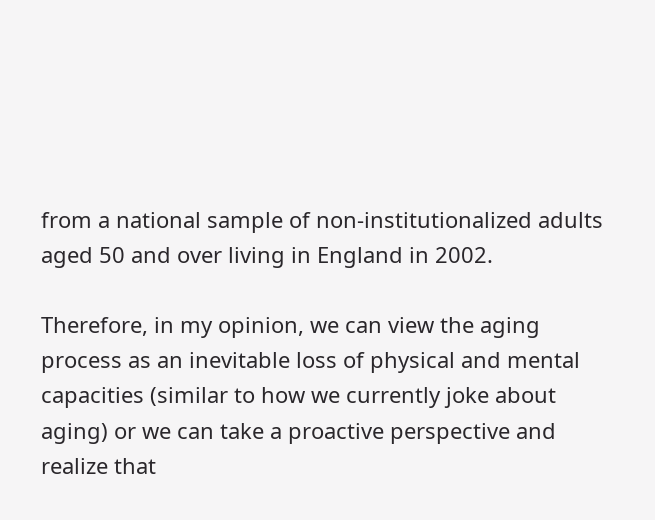from a national sample of non-institutionalized adults aged 50 and over living in England in 2002.

Therefore, in my opinion, we can view the aging process as an inevitable loss of physical and mental capacities (similar to how we currently joke about aging) or we can take a proactive perspective and realize that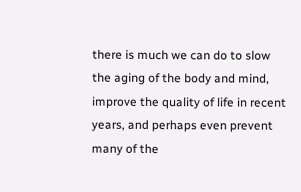there is much we can do to slow the aging of the body and mind, improve the quality of life in recent years, and perhaps even prevent many of the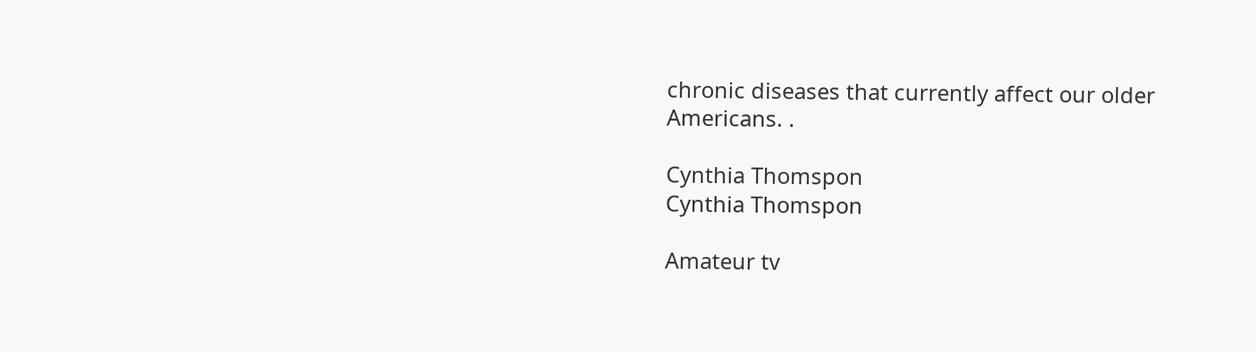chronic diseases that currently affect our older Americans. .

Cynthia Thomspon
Cynthia Thomspon

Amateur tv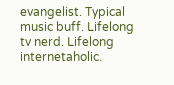evangelist. Typical music buff. Lifelong tv nerd. Lifelong internetaholic.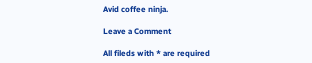Avid coffee ninja.

Leave a Comment

All fileds with * are required